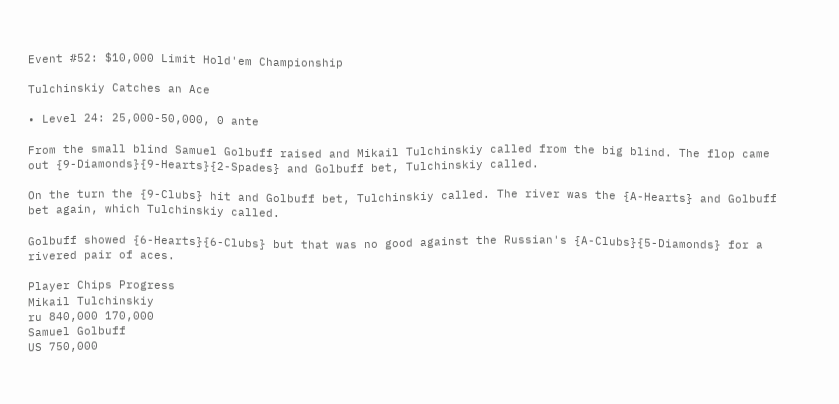Event #52: $10,000 Limit Hold'em Championship

Tulchinskiy Catches an Ace

• Level 24: 25,000-50,000, 0 ante

From the small blind Samuel Golbuff raised and Mikail Tulchinskiy called from the big blind. The flop came out {9-Diamonds}{9-Hearts}{2-Spades} and Golbuff bet, Tulchinskiy called.

On the turn the {9-Clubs} hit and Golbuff bet, Tulchinskiy called. The river was the {A-Hearts} and Golbuff bet again, which Tulchinskiy called.

Golbuff showed {6-Hearts}{6-Clubs} but that was no good against the Russian's {A-Clubs}{5-Diamonds} for a rivered pair of aces.

Player Chips Progress
Mikail Tulchinskiy
ru 840,000 170,000
Samuel Golbuff
US 750,000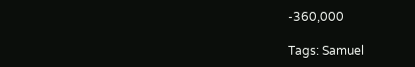-360,000

Tags: Samuel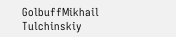GolbuffMikhail Tulchinskiy